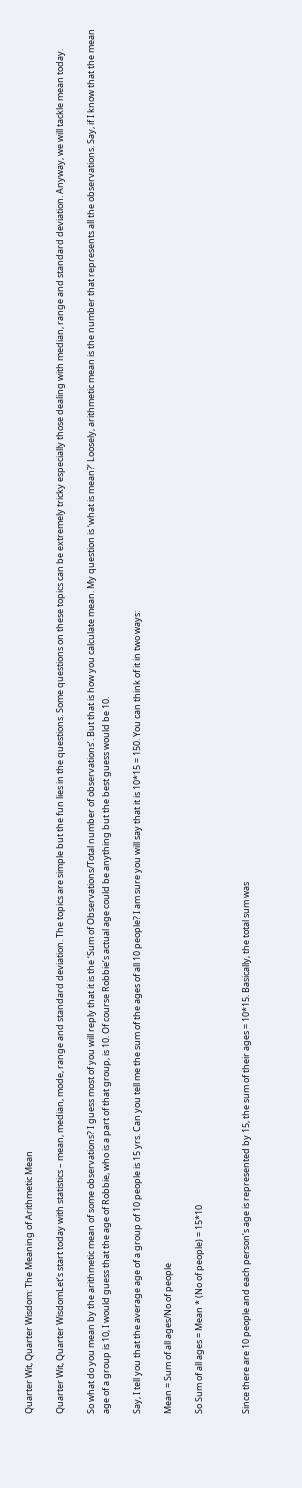Quarter Wit, Quarter Wisdom: The Meaning of Arithmetic Mean

Quarter Wit, Quarter WisdomLet’s start today with statistics – mean, median, mode, range and standard deviation. The topics are simple but the fun lies in the questions. Some questions on these topics can be extremely tricky especially those dealing with median, range and standard deviation. Anyway, we will tackle mean today.

So what do you mean by the arithmetic mean of some observations? I guess most of you will reply that it is the ‘Sum of Observations/Total number of observations’. But that is how you calculate mean. My question is ‘what is mean?’ Loosely, arithmetic mean is the number that represents all the observations. Say, if I know that the mean age of a group is 10, I would guess that the age of Robbie, who is a part of that group, is 10. Of course Robbie’s actual age could be anything but the best guess would be 10.

Say, I tell you that the average age of a group of 10 people is 15 yrs. Can you tell me the sum of the ages of all 10 people? I am sure you will say that it is 10*15 = 150. You can think of it in two ways:

Mean = Sum of all ages/No of people

So Sum of all ages = Mean * (No of people) = 15*10


Since there are 10 people and each person’s age is represented by 15, the sum of their ages = 10*15. Basically, the total sum was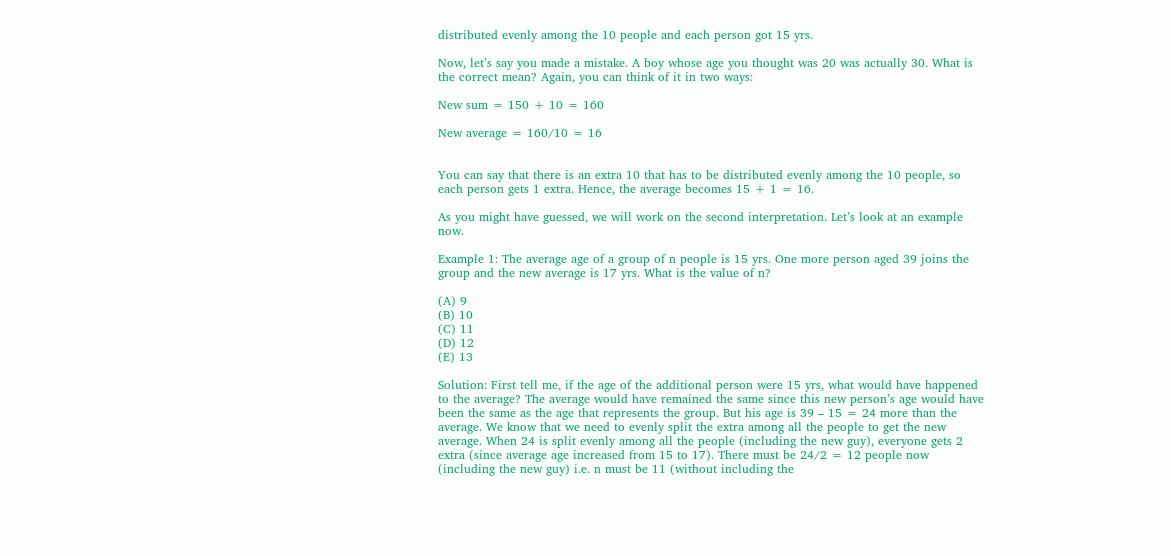distributed evenly among the 10 people and each person got 15 yrs.

Now, let’s say you made a mistake. A boy whose age you thought was 20 was actually 30. What is the correct mean? Again, you can think of it in two ways:

New sum = 150 + 10 = 160

New average = 160/10 = 16


You can say that there is an extra 10 that has to be distributed evenly among the 10 people, so each person gets 1 extra. Hence, the average becomes 15 + 1 = 16.

As you might have guessed, we will work on the second interpretation. Let’s look at an example now.

Example 1: The average age of a group of n people is 15 yrs. One more person aged 39 joins the group and the new average is 17 yrs. What is the value of n?

(A) 9
(B) 10
(C) 11
(D) 12
(E) 13

Solution: First tell me, if the age of the additional person were 15 yrs, what would have happened to the average? The average would have remained the same since this new person’s age would have been the same as the age that represents the group. But his age is 39 – 15 = 24 more than the average. We know that we need to evenly split the extra among all the people to get the new average. When 24 is split evenly among all the people (including the new guy), everyone gets 2 extra (since average age increased from 15 to 17). There must be 24/2 = 12 people now (including the new guy) i.e. n must be 11 (without including the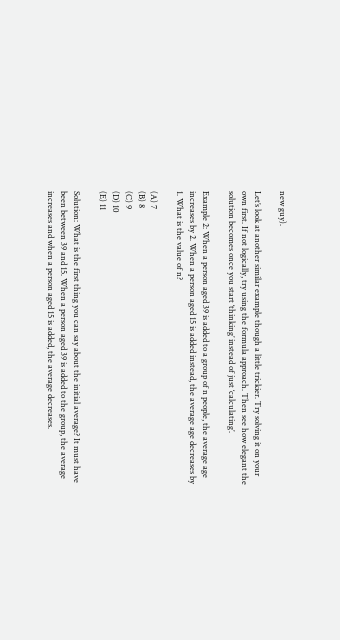new guy).

Let’s look at another similar example though a little trickier. Try solving it on your own first. If not logically, try using the formula approach. Then see how elegant the solution becomes once you start ‘thinking’ instead of just ‘calculating’.

Example 2: When a person aged 39 is added to a group of n people, the average age increases by 2. When a person aged 15 is added instead, the average age decreases by 1. What is the value of n?

(A) 7
(B) 8
(C) 9
(D) 10
(E) 11

Solution: What is the first thing you can say about the initial average? It must have been between 39 and 15. When a person aged 39 is added to the group, the average increases and when a person aged 15 is added, the average decreases.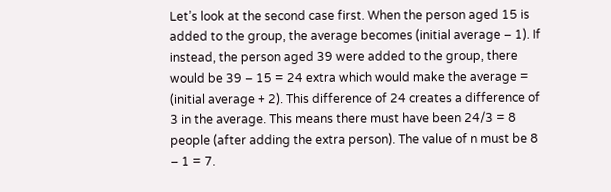Let’s look at the second case first. When the person aged 15 is added to the group, the average becomes (initial average – 1). If instead, the person aged 39 were added to the group, there would be 39 – 15 = 24 extra which would make the average = (initial average + 2). This difference of 24 creates a difference of 3 in the average. This means there must have been 24/3 = 8 people (after adding the extra person). The value of n must be 8 – 1 = 7.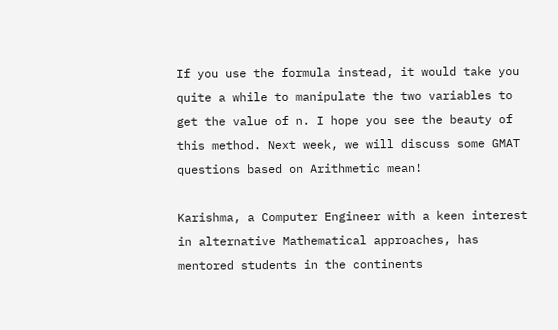If you use the formula instead, it would take you quite a while to manipulate the two variables to get the value of n. I hope you see the beauty of this method. Next week, we will discuss some GMAT questions based on Arithmetic mean!

Karishma, a Computer Engineer with a keen interest in alternative Mathematical approaches, has mentored students in the continents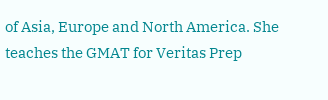of Asia, Europe and North America. She teaches the GMAT for Veritas Prep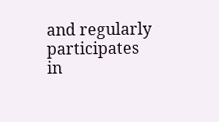and regularly participates in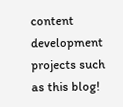content development projects such as this blog!